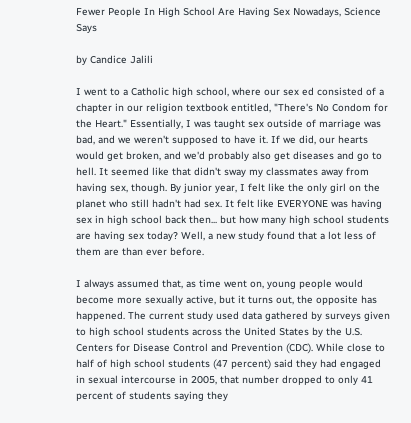Fewer People In High School Are Having Sex Nowadays, Science Says

by Candice Jalili

I went to a Catholic high school, where our sex ed consisted of a chapter in our religion textbook entitled, "There's No Condom for the Heart." Essentially, I was taught sex outside of marriage was bad, and we weren't supposed to have it. If we did, our hearts would get broken, and we'd probably also get diseases and go to hell. It seemed like that didn't sway my classmates away from having sex, though. By junior year, I felt like the only girl on the planet who still hadn't had sex. It felt like EVERYONE was having sex in high school back then... but how many high school students are having sex today? Well, a new study found that a lot less of them are than ever before.

I always assumed that, as time went on, young people would become more sexually active, but it turns out, the opposite has happened. The current study used data gathered by surveys given to high school students across the United States by the U.S. Centers for Disease Control and Prevention (CDC). While close to half of high school students (47 percent) said they had engaged in sexual intercourse in 2005, that number dropped to only 41 percent of students saying they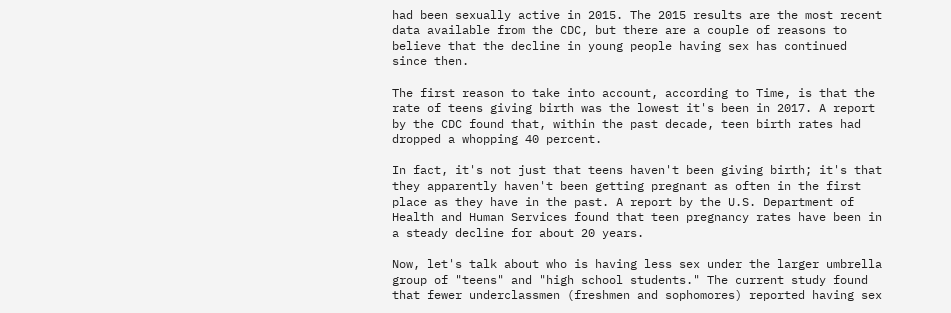had been sexually active in 2015. The 2015 results are the most recent data available from the CDC, but there are a couple of reasons to believe that the decline in young people having sex has continued since then.

The first reason to take into account, according to Time, is that the rate of teens giving birth was the lowest it's been in 2017. A report by the CDC found that, within the past decade, teen birth rates had dropped a whopping 40 percent.

In fact, it's not just that teens haven't been giving birth; it's that they apparently haven't been getting pregnant as often in the first place as they have in the past. A report by the U.S. Department of Health and Human Services found that teen pregnancy rates have been in a steady decline for about 20 years.

Now, let's talk about who is having less sex under the larger umbrella group of "teens" and "high school students." The current study found that fewer underclassmen (freshmen and sophomores) reported having sex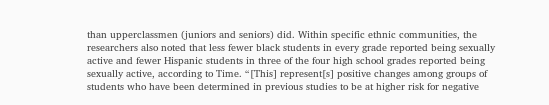than upperclassmen (juniors and seniors) did. Within specific ethnic communities, the researchers also noted that less fewer black students in every grade reported being sexually active and fewer Hispanic students in three of the four high school grades reported being sexually active, according to Time. “[This] represent[s] positive changes among groups of students who have been determined in previous studies to be at higher risk for negative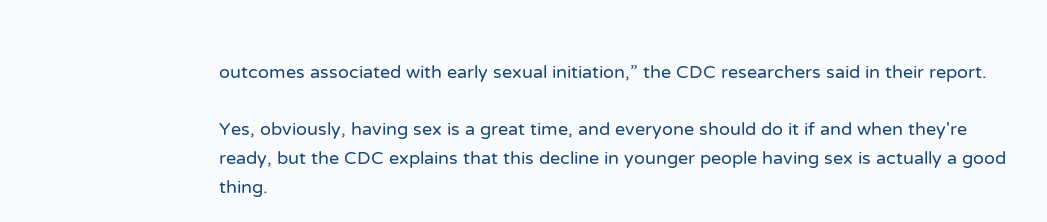outcomes associated with early sexual initiation,” the CDC researchers said in their report.

Yes, obviously, having sex is a great time, and everyone should do it if and when they're ready, but the CDC explains that this decline in younger people having sex is actually a good thing.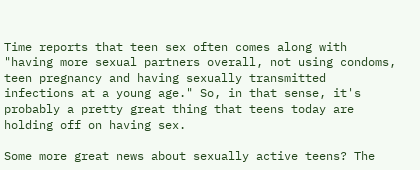Time reports that teen sex often comes along with "having more sexual partners overall, not using condoms, teen pregnancy and having sexually transmitted infections at a young age." So, in that sense, it's probably a pretty great thing that teens today are holding off on having sex.

Some more great news about sexually active teens? The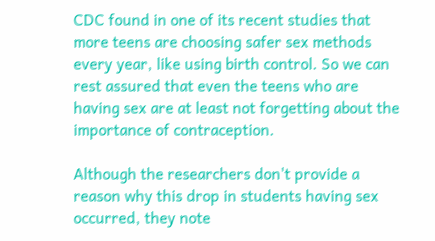CDC found in one of its recent studies that more teens are choosing safer sex methods every year, like using birth control. So we can rest assured that even the teens who are having sex are at least not forgetting about the importance of contraception.

Although the researchers don't provide a reason why this drop in students having sex occurred, they note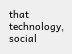that technology, social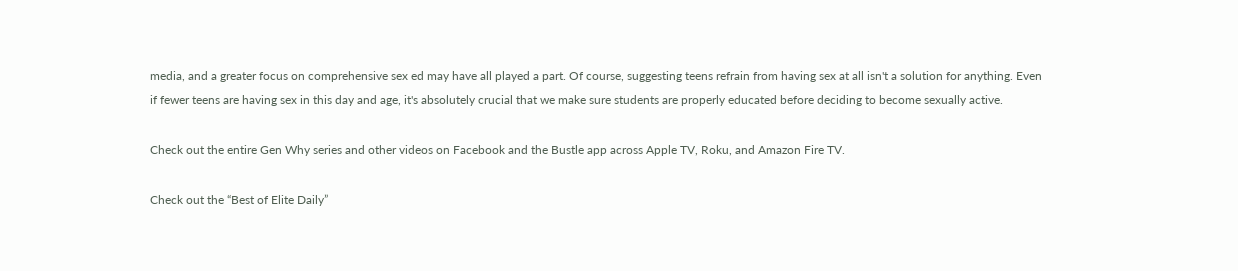media, and a greater focus on comprehensive sex ed may have all played a part. Of course, suggesting teens refrain from having sex at all isn't a solution for anything. Even if fewer teens are having sex in this day and age, it's absolutely crucial that we make sure students are properly educated before deciding to become sexually active.

Check out the entire Gen Why series and other videos on Facebook and the Bustle app across Apple TV, Roku, and Amazon Fire TV.

Check out the “Best of Elite Daily”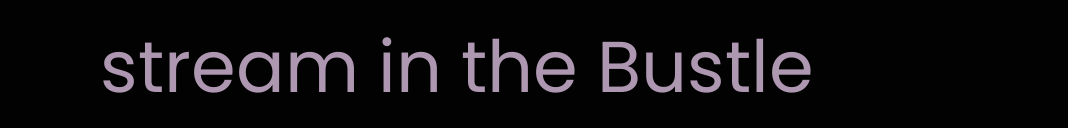stream in the Bustle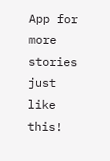App for more stories just like this!